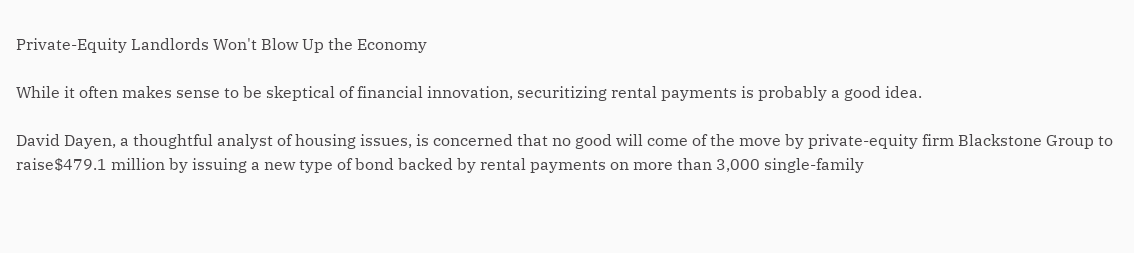Private-Equity Landlords Won't Blow Up the Economy

While it often makes sense to be skeptical of financial innovation, securitizing rental payments is probably a good idea.

David Dayen, a thoughtful analyst of housing issues, is concerned that no good will come of the move by private-equity firm Blackstone Group to raise$479.1 million by issuing a new type of bond backed by rental payments on more than 3,000 single-family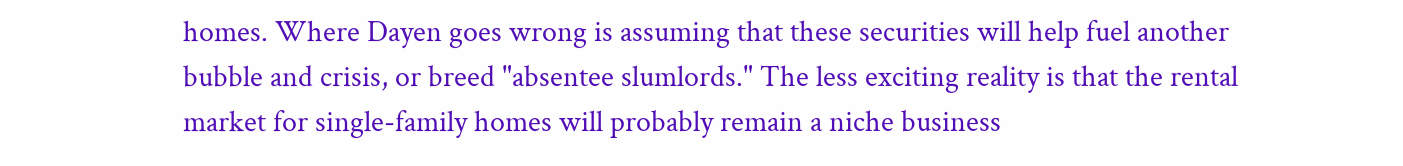homes. Where Dayen goes wrong is assuming that these securities will help fuel another bubble and crisis, or breed "absentee slumlords." The less exciting reality is that the rental market for single-family homes will probably remain a niche business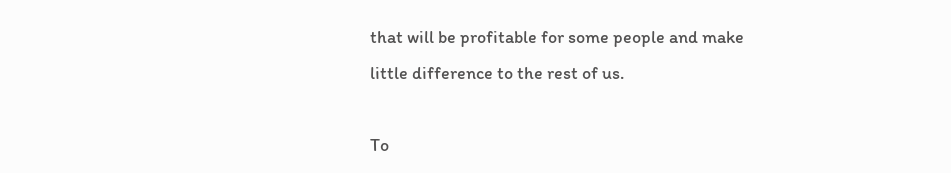that will be profitable for some people and make little difference to the rest of us.

To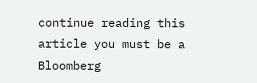continue reading this article you must be a Bloomberg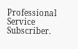Professional Service Subscriber.